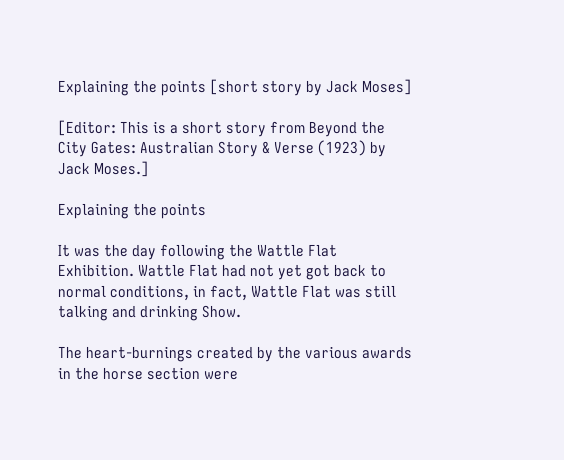Explaining the points [short story by Jack Moses]

[Editor: This is a short story from Beyond the City Gates: Australian Story & Verse (1923) by Jack Moses.]

Explaining the points

It was the day following the Wattle Flat Exhibition. Wattle Flat had not yet got back to normal conditions, in fact, Wattle Flat was still talking and drinking Show.

The heart-burnings created by the various awards in the horse section were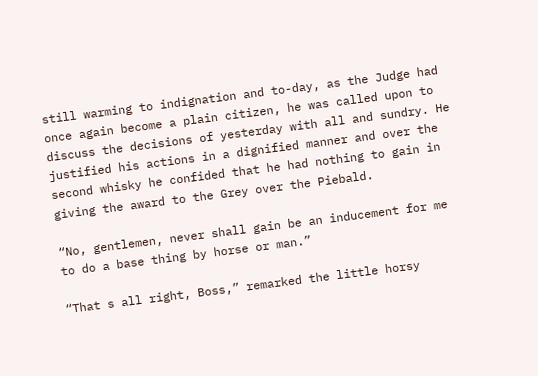still warming to indignation and to-day, as the Judge had once again become a plain citizen, he was called upon to discuss the decisions of yesterday with all and sundry. He justified his actions in a dignified manner and over the second whisky he confided that he had nothing to gain in giving the award to the Grey over the Piebald.

“No, gentlemen, never shall gain be an inducement for me to do a base thing by horse or man.”

“That s all right, Boss,” remarked the little horsy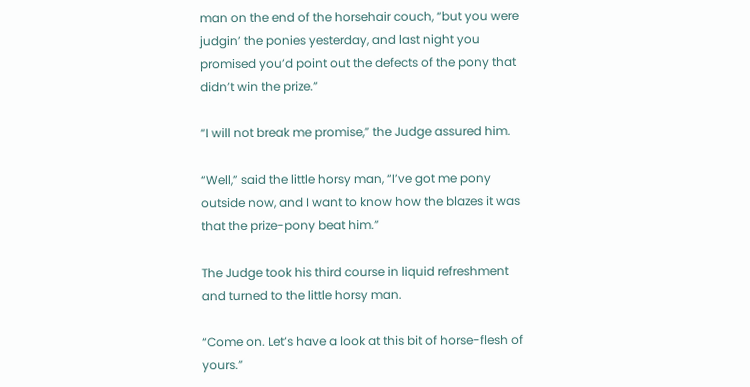man on the end of the horsehair couch, “but you were judgin’ the ponies yesterday, and last night you promised you’d point out the defects of the pony that didn’t win the prize.”

“I will not break me promise,” the Judge assured him.

“Well,” said the little horsy man, “I’ve got me pony outside now, and I want to know how the blazes it was that the prize-pony beat him.”

The Judge took his third course in liquid refreshment and turned to the little horsy man.

“Come on. Let’s have a look at this bit of horse-flesh of yours.”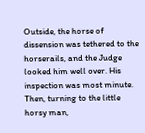Outside, the horse of dissension was tethered to the horserails, and the Judge looked him well over. His inspection was most minute. Then, turning to the little horsy man,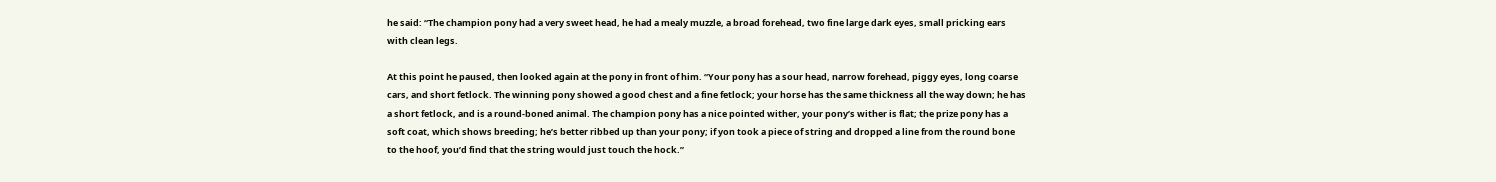he said: “The champion pony had a very sweet head, he had a mealy muzzle, a broad forehead, two fine large dark eyes, small pricking ears with clean legs.

At this point he paused, then looked again at the pony in front of him. “Your pony has a sour head, narrow forehead, piggy eyes, long coarse cars, and short fetlock. The winning pony showed a good chest and a fine fetlock; your horse has the same thickness all the way down; he has a short fetlock, and is a round-boned animal. The champion pony has a nice pointed wither, your pony’s wither is flat; the prize pony has a soft coat, which shows breeding; he’s better ribbed up than your pony; if yon took a piece of string and dropped a line from the round bone to the hoof, you’d find that the string would just touch the hock.”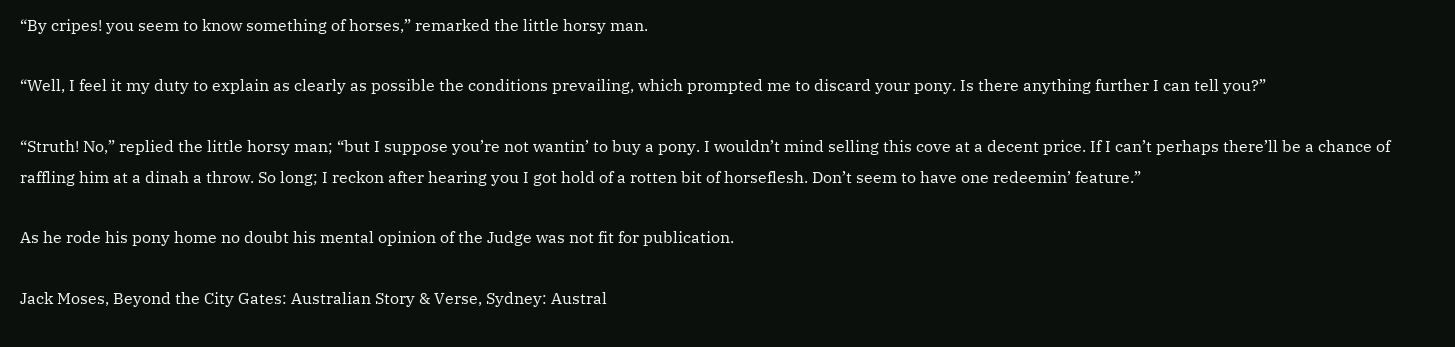“By cripes! you seem to know something of horses,” remarked the little horsy man.

“Well, I feel it my duty to explain as clearly as possible the conditions prevailing, which prompted me to discard your pony. Is there anything further I can tell you?”

“Struth! No,” replied the little horsy man; “but I suppose you’re not wantin’ to buy a pony. I wouldn’t mind selling this cove at a decent price. If I can’t perhaps there’ll be a chance of raffling him at a dinah a throw. So long; I reckon after hearing you I got hold of a rotten bit of horseflesh. Don’t seem to have one redeemin’ feature.”

As he rode his pony home no doubt his mental opinion of the Judge was not fit for publication.

Jack Moses, Beyond the City Gates: Australian Story & Verse, Sydney: Austral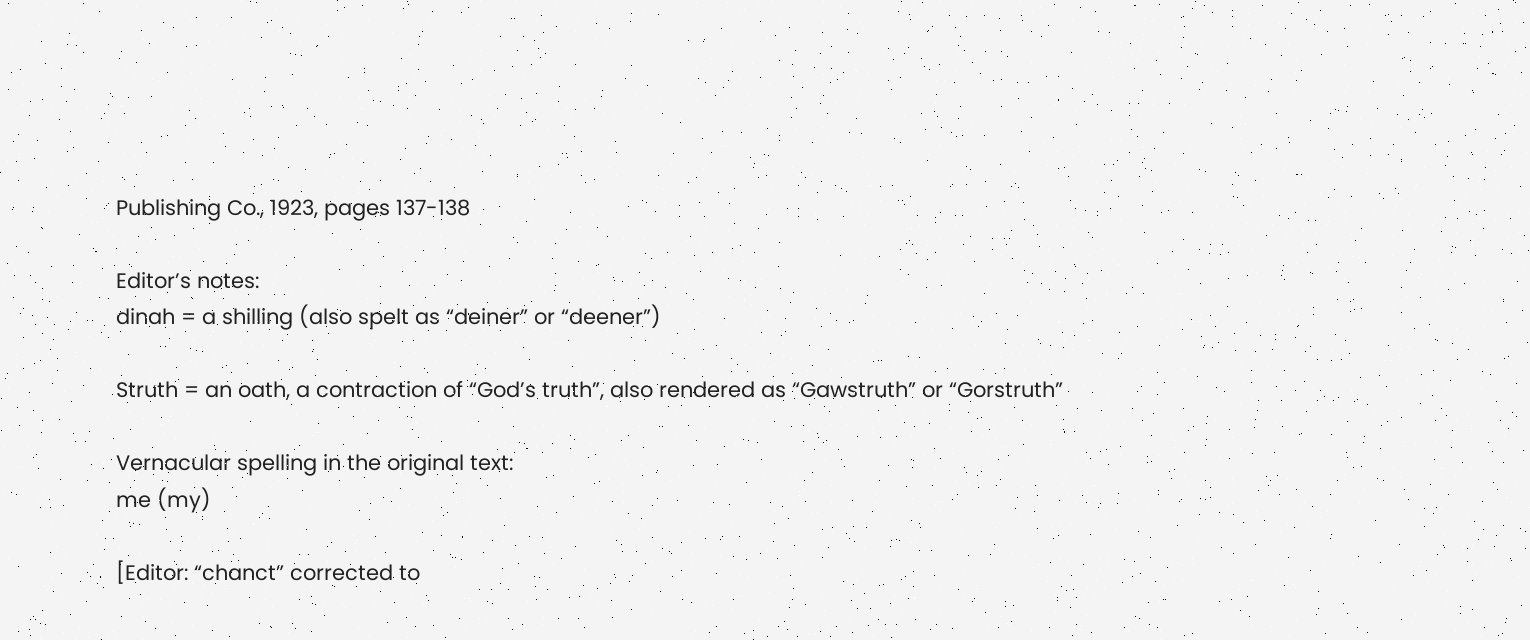Publishing Co., 1923, pages 137-138

Editor’s notes:
dinah = a shilling (also spelt as “deiner” or “deener”)

Struth = an oath, a contraction of “God’s truth”, also rendered as “Gawstruth” or “Gorstruth”

Vernacular spelling in the original text:
me (my)

[Editor: “chanct” corrected to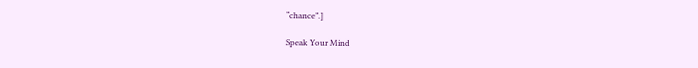“chance”.]

Speak Your Mind